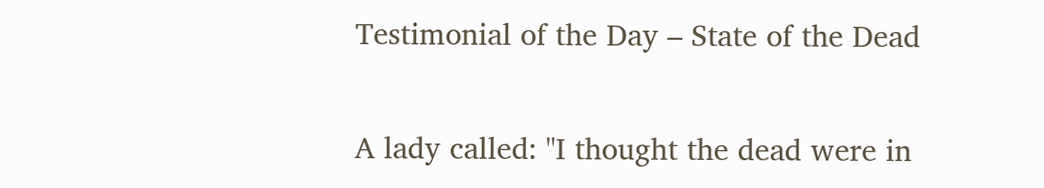Testimonial of the Day – State of the Dead

A lady called: "I thought the dead were in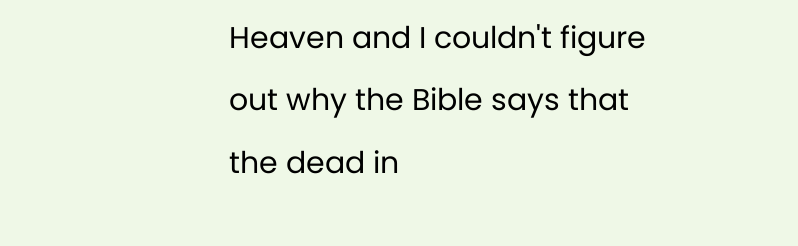Heaven and I couldn't figure out why the Bible says that the dead in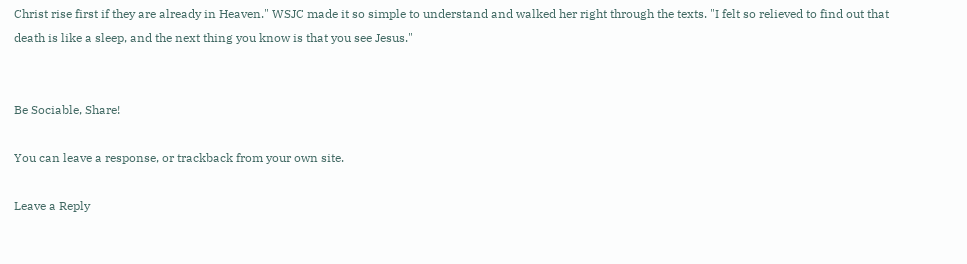Christ rise first if they are already in Heaven." WSJC made it so simple to understand and walked her right through the texts. "I felt so relieved to find out that death is like a sleep, and the next thing you know is that you see Jesus."


Be Sociable, Share!

You can leave a response, or trackback from your own site.

Leave a Reply